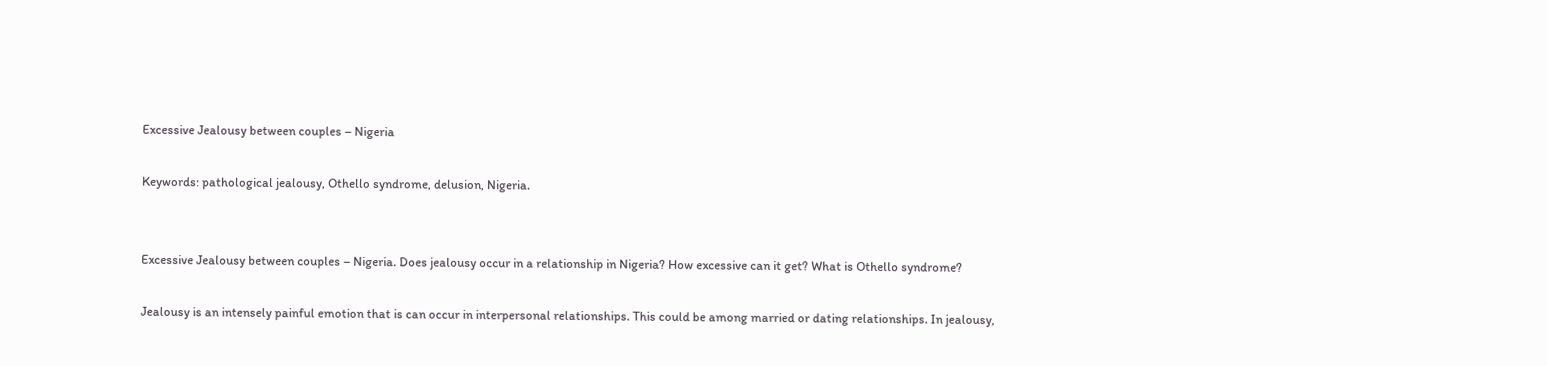Excessive Jealousy between couples – Nigeria

Keywords: pathological jealousy, Othello syndrome, delusion, Nigeria.


Excessive Jealousy between couples – Nigeria. Does jealousy occur in a relationship in Nigeria? How excessive can it get? What is Othello syndrome?

Jealousy is an intensely painful emotion that is can occur in interpersonal relationships. This could be among married or dating relationships. In jealousy,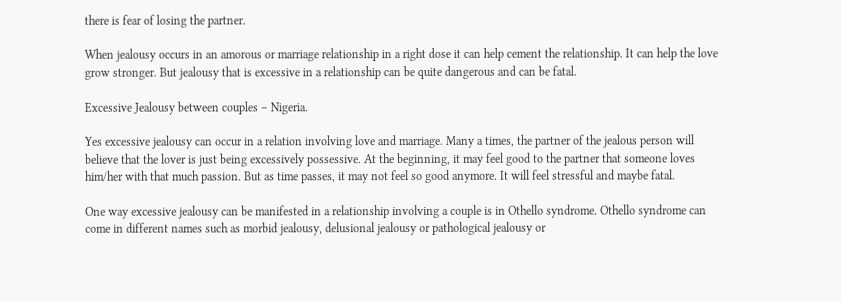there is fear of losing the partner.

When jealousy occurs in an amorous or marriage relationship in a right dose it can help cement the relationship. It can help the love grow stronger. But jealousy that is excessive in a relationship can be quite dangerous and can be fatal.

Excessive Jealousy between couples – Nigeria.

Yes excessive jealousy can occur in a relation involving love and marriage. Many a times, the partner of the jealous person will believe that the lover is just being excessively possessive. At the beginning, it may feel good to the partner that someone loves him/her with that much passion. But as time passes, it may not feel so good anymore. It will feel stressful and maybe fatal.

One way excessive jealousy can be manifested in a relationship involving a couple is in Othello syndrome. Othello syndrome can come in different names such as morbid jealousy, delusional jealousy or pathological jealousy or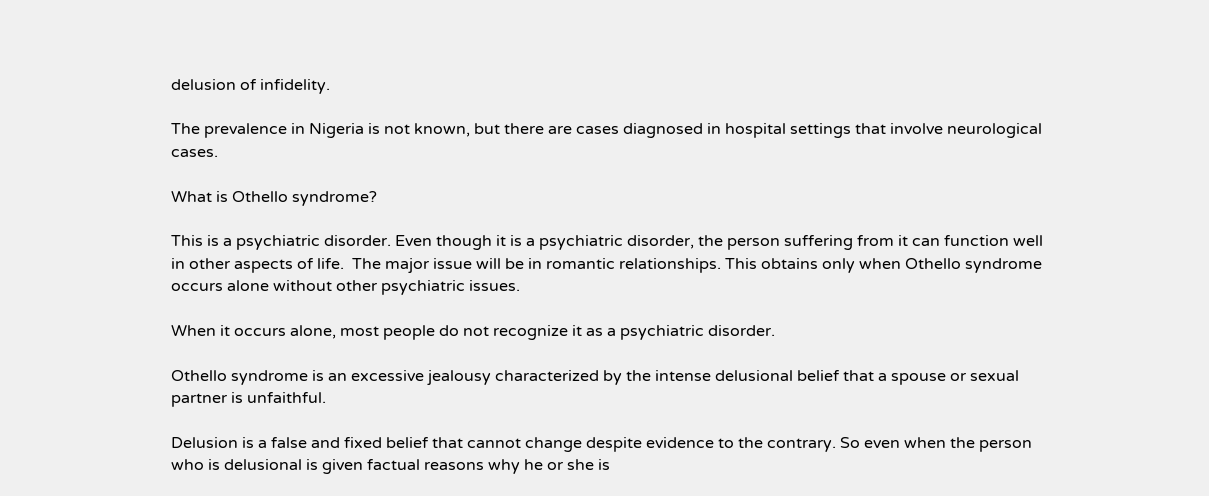delusion of infidelity.

The prevalence in Nigeria is not known, but there are cases diagnosed in hospital settings that involve neurological cases.

What is Othello syndrome?

This is a psychiatric disorder. Even though it is a psychiatric disorder, the person suffering from it can function well in other aspects of life.  The major issue will be in romantic relationships. This obtains only when Othello syndrome occurs alone without other psychiatric issues.

When it occurs alone, most people do not recognize it as a psychiatric disorder.

Othello syndrome is an excessive jealousy characterized by the intense delusional belief that a spouse or sexual partner is unfaithful.

Delusion is a false and fixed belief that cannot change despite evidence to the contrary. So even when the person who is delusional is given factual reasons why he or she is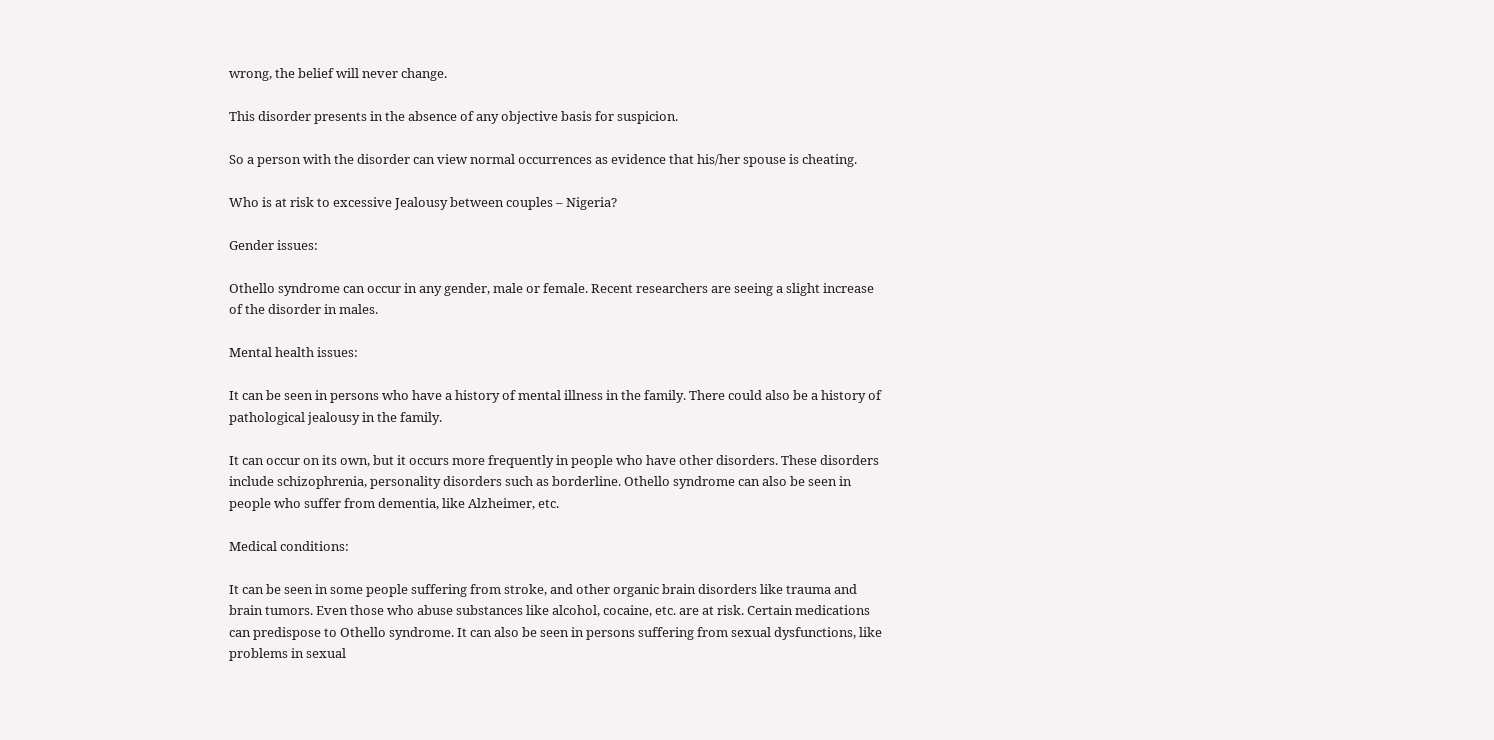wrong, the belief will never change.

This disorder presents in the absence of any objective basis for suspicion.

So a person with the disorder can view normal occurrences as evidence that his/her spouse is cheating.

Who is at risk to excessive Jealousy between couples – Nigeria?

Gender issues:

Othello syndrome can occur in any gender, male or female. Recent researchers are seeing a slight increase of the disorder in males.

Mental health issues:

It can be seen in persons who have a history of mental illness in the family. There could also be a history of pathological jealousy in the family.

It can occur on its own, but it occurs more frequently in people who have other disorders. These disorders include schizophrenia, personality disorders such as borderline. Othello syndrome can also be seen in people who suffer from dementia, like Alzheimer, etc.

Medical conditions:

It can be seen in some people suffering from stroke, and other organic brain disorders like trauma and brain tumors. Even those who abuse substances like alcohol, cocaine, etc. are at risk. Certain medications can predispose to Othello syndrome. It can also be seen in persons suffering from sexual dysfunctions, like problems in sexual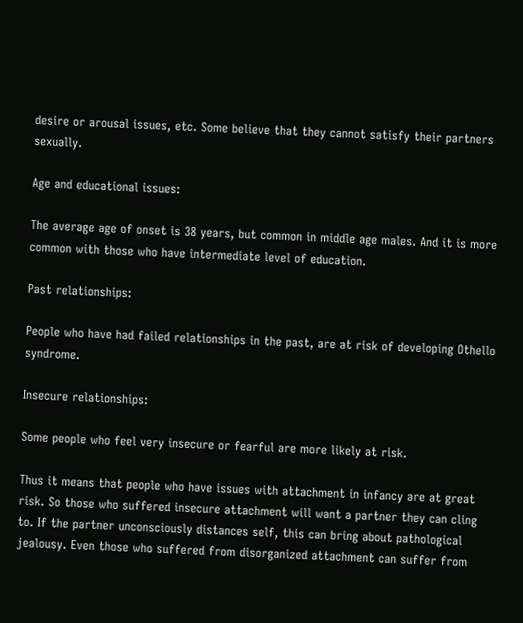desire or arousal issues, etc. Some believe that they cannot satisfy their partners sexually.

Age and educational issues:

The average age of onset is 38 years, but common in middle age males. And it is more common with those who have intermediate level of education.

Past relationships:

People who have had failed relationships in the past, are at risk of developing Othello syndrome.

Insecure relationships:

Some people who feel very insecure or fearful are more likely at risk.

Thus it means that people who have issues with attachment in infancy are at great risk. So those who suffered insecure attachment will want a partner they can cling to. If the partner unconsciously distances self, this can bring about pathological jealousy. Even those who suffered from disorganized attachment can suffer from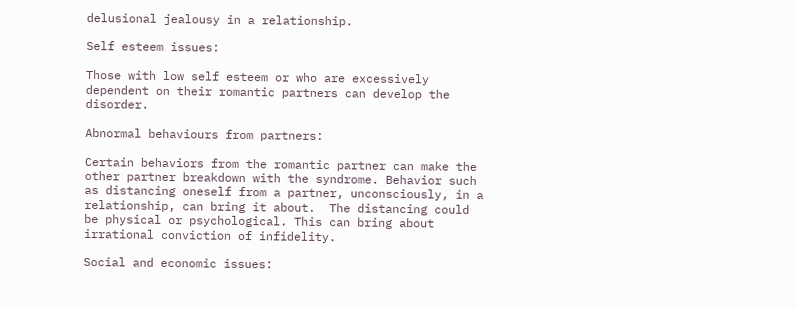delusional jealousy in a relationship.

Self esteem issues:

Those with low self esteem or who are excessively dependent on their romantic partners can develop the disorder.

Abnormal behaviours from partners:

Certain behaviors from the romantic partner can make the other partner breakdown with the syndrome. Behavior such as distancing oneself from a partner, unconsciously, in a relationship, can bring it about.  The distancing could be physical or psychological. This can bring about irrational conviction of infidelity.

Social and economic issues: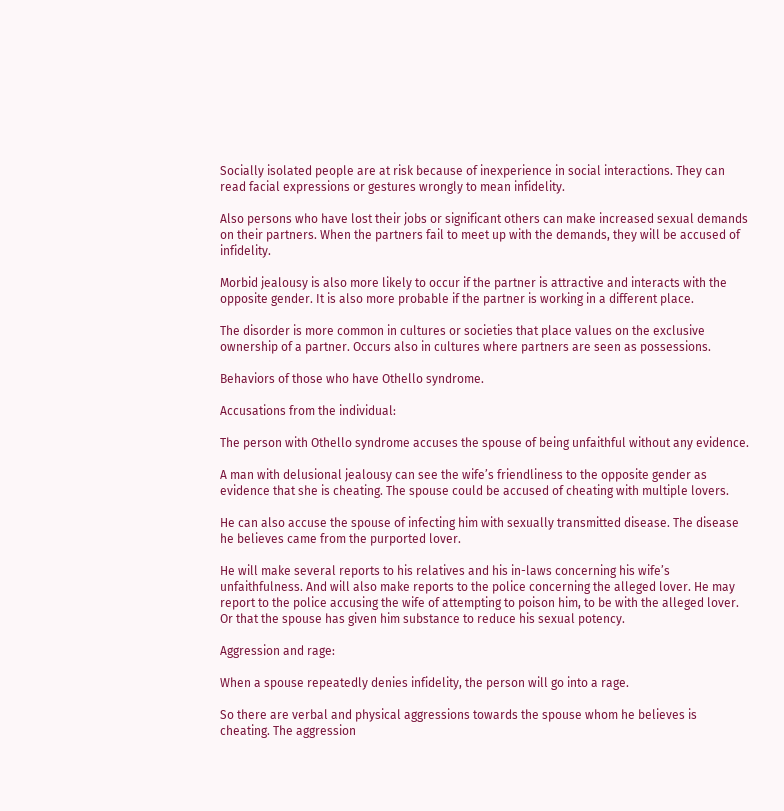Socially isolated people are at risk because of inexperience in social interactions. They can read facial expressions or gestures wrongly to mean infidelity.

Also persons who have lost their jobs or significant others can make increased sexual demands on their partners. When the partners fail to meet up with the demands, they will be accused of infidelity.

Morbid jealousy is also more likely to occur if the partner is attractive and interacts with the opposite gender. It is also more probable if the partner is working in a different place.

The disorder is more common in cultures or societies that place values on the exclusive ownership of a partner. Occurs also in cultures where partners are seen as possessions.

Behaviors of those who have Othello syndrome.

Accusations from the individual:

The person with Othello syndrome accuses the spouse of being unfaithful without any evidence.

A man with delusional jealousy can see the wife’s friendliness to the opposite gender as evidence that she is cheating. The spouse could be accused of cheating with multiple lovers.

He can also accuse the spouse of infecting him with sexually transmitted disease. The disease he believes came from the purported lover.

He will make several reports to his relatives and his in-laws concerning his wife’s unfaithfulness. And will also make reports to the police concerning the alleged lover. He may report to the police accusing the wife of attempting to poison him, to be with the alleged lover. Or that the spouse has given him substance to reduce his sexual potency.

Aggression and rage:

When a spouse repeatedly denies infidelity, the person will go into a rage.

So there are verbal and physical aggressions towards the spouse whom he believes is cheating. The aggression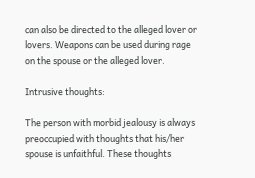can also be directed to the alleged lover or lovers. Weapons can be used during rage on the spouse or the alleged lover.

Intrusive thoughts:

The person with morbid jealousy is always preoccupied with thoughts that his/her spouse is unfaithful. These thoughts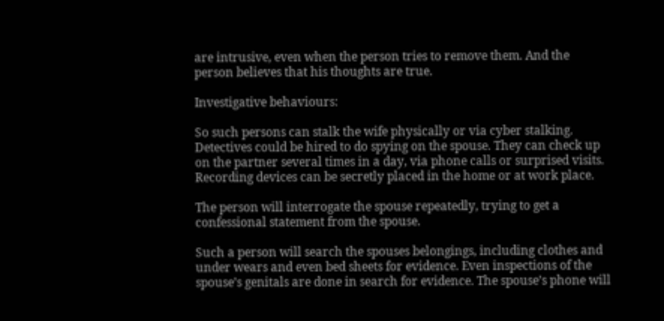are intrusive, even when the person tries to remove them. And the person believes that his thoughts are true.

Investigative behaviours:

So such persons can stalk the wife physically or via cyber stalking. Detectives could be hired to do spying on the spouse. They can check up on the partner several times in a day, via phone calls or surprised visits. Recording devices can be secretly placed in the home or at work place.

The person will interrogate the spouse repeatedly, trying to get a confessional statement from the spouse.

Such a person will search the spouses belongings, including clothes and under wears and even bed sheets for evidence. Even inspections of the spouse’s genitals are done in search for evidence. The spouse’s phone will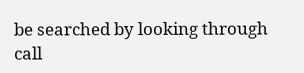be searched by looking through call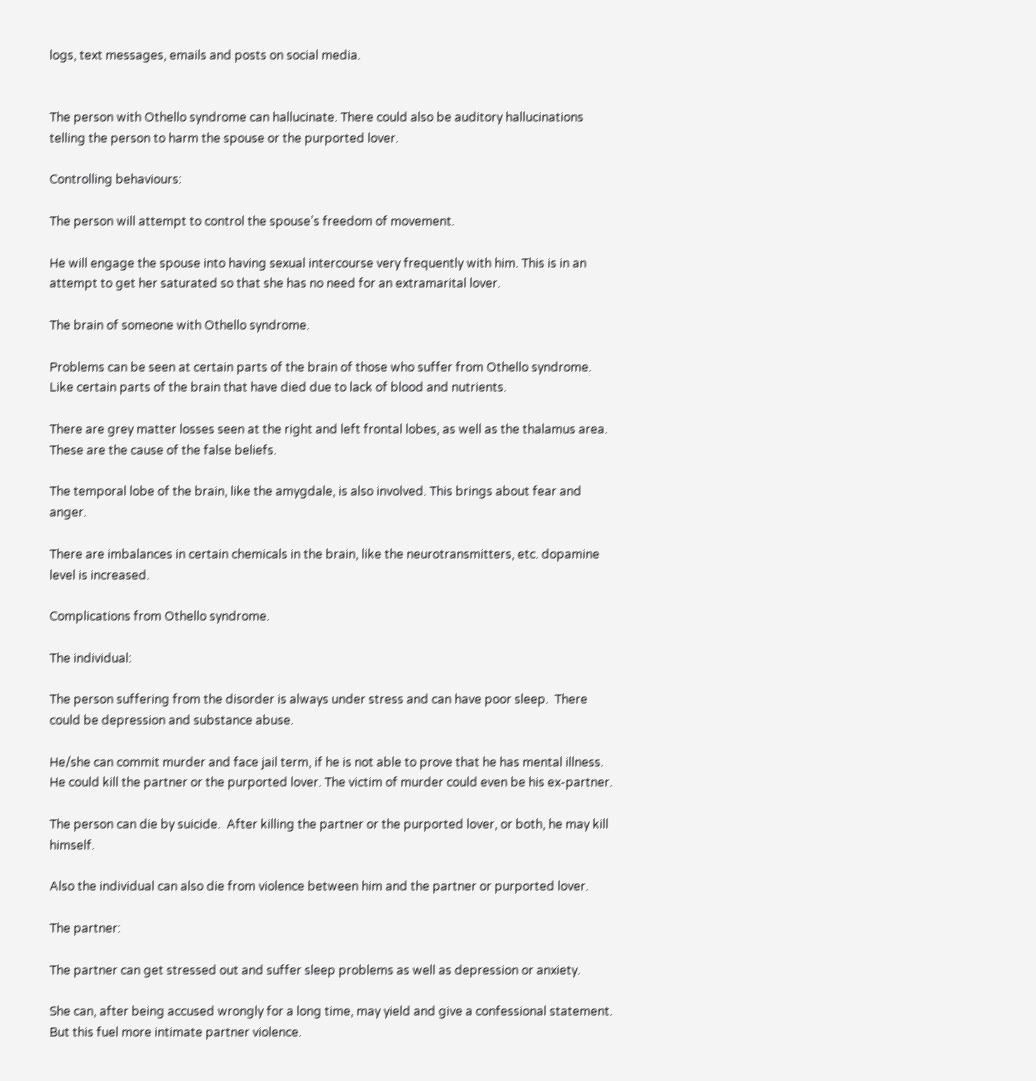logs, text messages, emails and posts on social media.


The person with Othello syndrome can hallucinate. There could also be auditory hallucinations telling the person to harm the spouse or the purported lover.

Controlling behaviours:

The person will attempt to control the spouse’s freedom of movement.

He will engage the spouse into having sexual intercourse very frequently with him. This is in an attempt to get her saturated so that she has no need for an extramarital lover.

The brain of someone with Othello syndrome.

Problems can be seen at certain parts of the brain of those who suffer from Othello syndrome. Like certain parts of the brain that have died due to lack of blood and nutrients.

There are grey matter losses seen at the right and left frontal lobes, as well as the thalamus area. These are the cause of the false beliefs.

The temporal lobe of the brain, like the amygdale, is also involved. This brings about fear and anger.

There are imbalances in certain chemicals in the brain, like the neurotransmitters, etc. dopamine level is increased.

Complications from Othello syndrome.

The individual:

The person suffering from the disorder is always under stress and can have poor sleep.  There could be depression and substance abuse.

He/she can commit murder and face jail term, if he is not able to prove that he has mental illness. He could kill the partner or the purported lover. The victim of murder could even be his ex-partner.

The person can die by suicide.  After killing the partner or the purported lover, or both, he may kill himself.

Also the individual can also die from violence between him and the partner or purported lover.

The partner:

The partner can get stressed out and suffer sleep problems as well as depression or anxiety.

She can, after being accused wrongly for a long time, may yield and give a confessional statement. But this fuel more intimate partner violence.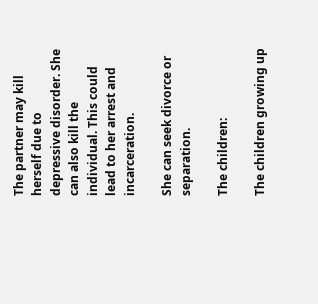The partner may kill herself due to depressive disorder. She can also kill the individual. This could lead to her arrest and incarceration.

She can seek divorce or separation.

The children:

The children growing up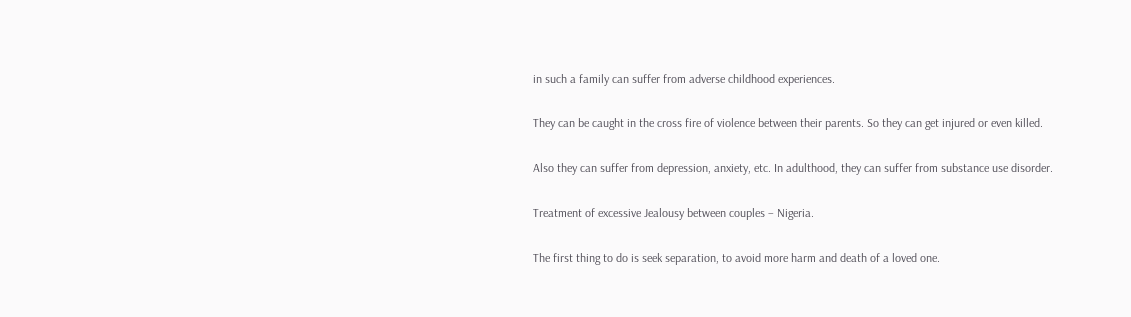in such a family can suffer from adverse childhood experiences.

They can be caught in the cross fire of violence between their parents. So they can get injured or even killed.

Also they can suffer from depression, anxiety, etc. In adulthood, they can suffer from substance use disorder.

Treatment of excessive Jealousy between couples – Nigeria.

The first thing to do is seek separation, to avoid more harm and death of a loved one.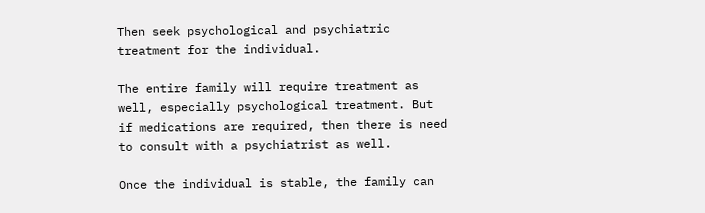Then seek psychological and psychiatric treatment for the individual.

The entire family will require treatment as well, especially psychological treatment. But if medications are required, then there is need to consult with a psychiatrist as well.

Once the individual is stable, the family can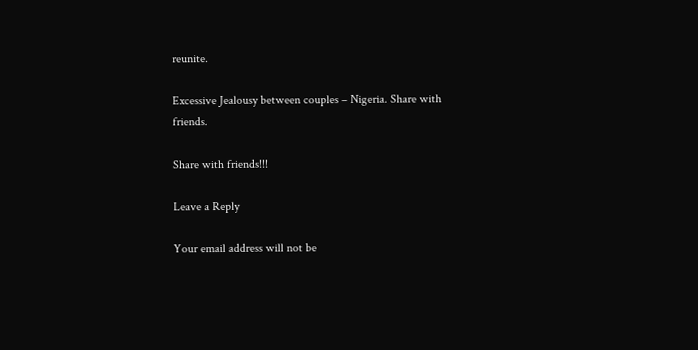reunite.

Excessive Jealousy between couples – Nigeria. Share with friends.

Share with friends!!!

Leave a Reply

Your email address will not be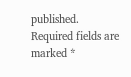published. Required fields are marked *